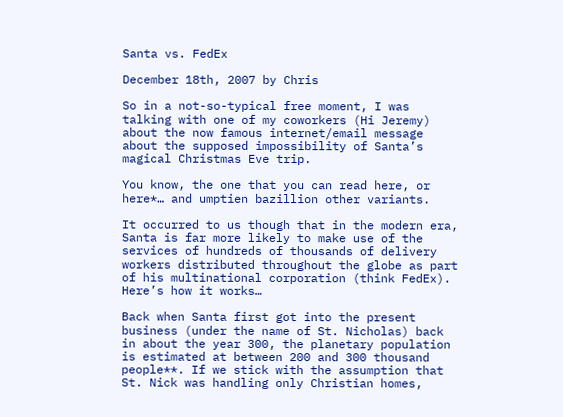Santa vs. FedEx

December 18th, 2007 by Chris

So in a not-so-typical free moment, I was talking with one of my coworkers (Hi Jeremy) about the now famous internet/email message about the supposed impossibility of Santa’s magical Christmas Eve trip.

You know, the one that you can read here, or here*… and umptien bazillion other variants.

It occurred to us though that in the modern era, Santa is far more likely to make use of the services of hundreds of thousands of delivery workers distributed throughout the globe as part of his multinational corporation (think FedEx). Here’s how it works…

Back when Santa first got into the present business (under the name of St. Nicholas) back in about the year 300, the planetary population is estimated at between 200 and 300 thousand people**. If we stick with the assumption that St. Nick was handling only Christian homes,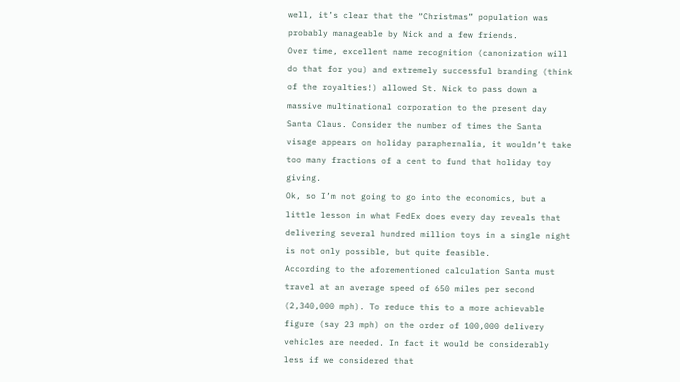well, it’s clear that the “Christmas” population was probably manageable by Nick and a few friends.
Over time, excellent name recognition (canonization will do that for you) and extremely successful branding (think of the royalties!) allowed St. Nick to pass down a massive multinational corporation to the present day Santa Claus. Consider the number of times the Santa visage appears on holiday paraphernalia, it wouldn’t take too many fractions of a cent to fund that holiday toy giving.
Ok, so I’m not going to go into the economics, but a little lesson in what FedEx does every day reveals that delivering several hundred million toys in a single night is not only possible, but quite feasible.
According to the aforementioned calculation Santa must travel at an average speed of 650 miles per second (2,340,000 mph). To reduce this to a more achievable figure (say 23 mph) on the order of 100,000 delivery vehicles are needed. In fact it would be considerably less if we considered that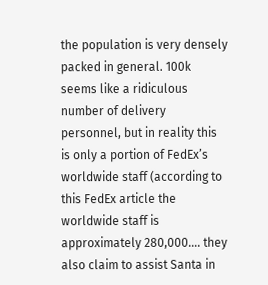the population is very densely packed in general. 100k seems like a ridiculous number of delivery personnel, but in reality this is only a portion of FedEx’s worldwide staff (according to this FedEx article the worldwide staff is approximately 280,000…. they also claim to assist Santa in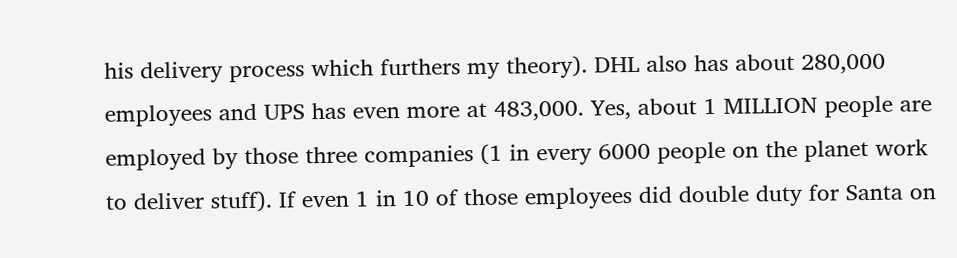his delivery process which furthers my theory). DHL also has about 280,000 employees and UPS has even more at 483,000. Yes, about 1 MILLION people are employed by those three companies (1 in every 6000 people on the planet work to deliver stuff). If even 1 in 10 of those employees did double duty for Santa on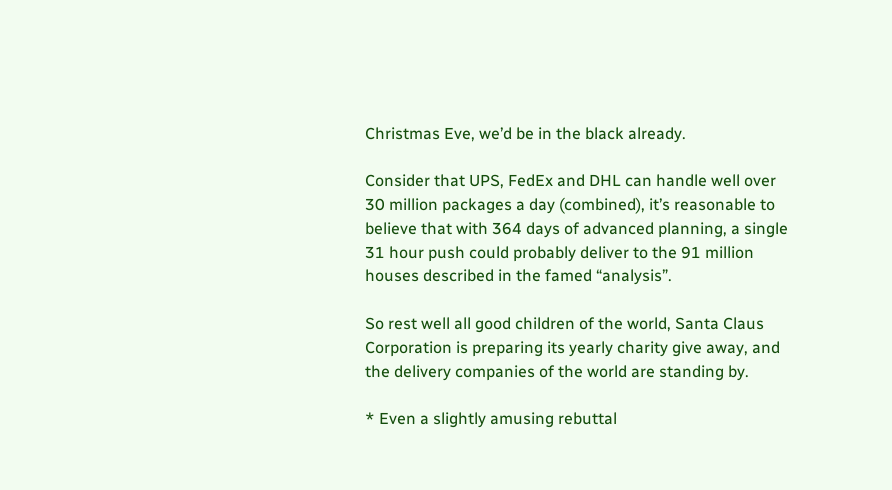Christmas Eve, we’d be in the black already.

Consider that UPS, FedEx and DHL can handle well over 30 million packages a day (combined), it’s reasonable to believe that with 364 days of advanced planning, a single 31 hour push could probably deliver to the 91 million houses described in the famed “analysis”.

So rest well all good children of the world, Santa Claus Corporation is preparing its yearly charity give away, and the delivery companies of the world are standing by.

* Even a slightly amusing rebuttal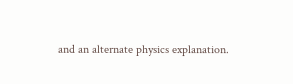and an alternate physics explanation.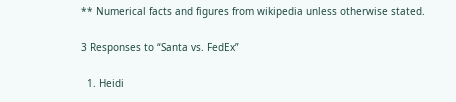** Numerical facts and figures from wikipedia unless otherwise stated.

3 Responses to “Santa vs. FedEx”

  1. Heidi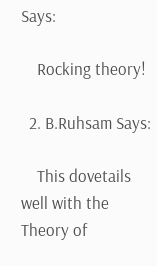Says:

    Rocking theory!

  2. B.Ruhsam Says:

    This dovetails well with the Theory of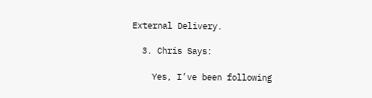External Delivery.

  3. Chris Says:

    Yes, I’ve been following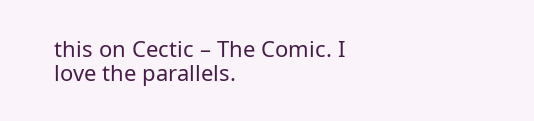this on Cectic – The Comic. I love the parallels.